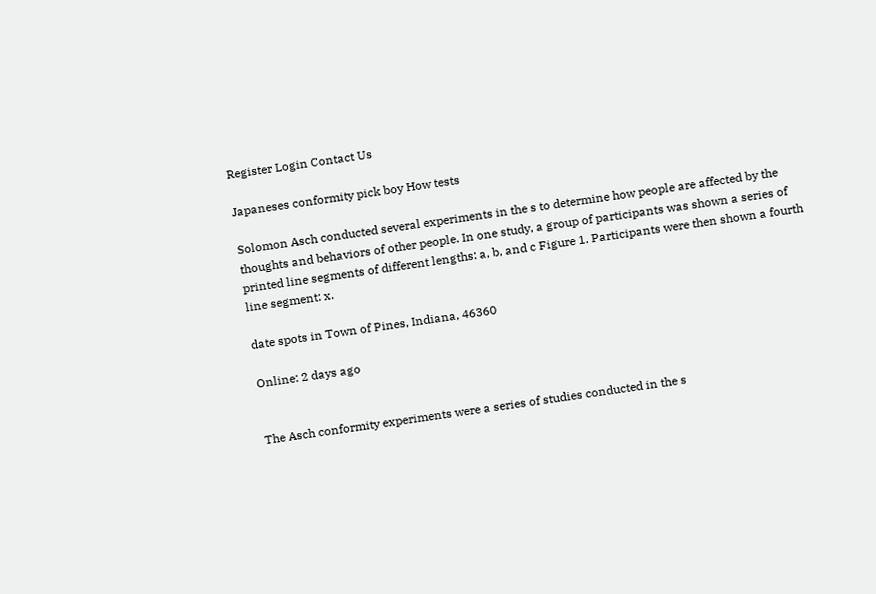Register Login Contact Us

Japaneses conformity pick boy How tests

Solomon Asch conducted several experiments in the s to determine how people are affected by the thoughts and behaviors of other people. In one study, a group of participants was shown a series of printed line segments of different lengths: a, b, and c Figure 1. Participants were then shown a fourth line segment: x.

date spots in Town of Pines, Indiana, 46360

Online: 2 days ago


The Asch conformity experiments were a series of studies conducted in the s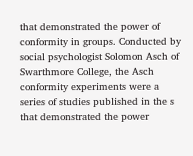that demonstrated the power of conformity in groups. Conducted by social psychologist Solomon Asch of Swarthmore College, the Asch conformity experiments were a series of studies published in the s that demonstrated the power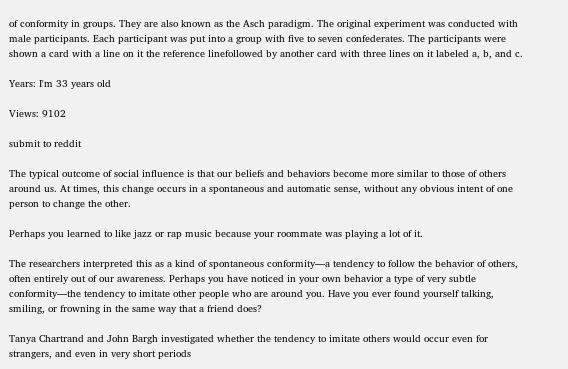of conformity in groups. They are also known as the Asch paradigm. The original experiment was conducted with male participants. Each participant was put into a group with five to seven confederates. The participants were shown a card with a line on it the reference linefollowed by another card with three lines on it labeled a, b, and c.

Years: I'm 33 years old

Views: 9102

submit to reddit

The typical outcome of social influence is that our beliefs and behaviors become more similar to those of others around us. At times, this change occurs in a spontaneous and automatic sense, without any obvious intent of one person to change the other.

Perhaps you learned to like jazz or rap music because your roommate was playing a lot of it.

The researchers interpreted this as a kind of spontaneous conformity—a tendency to follow the behavior of others, often entirely out of our awareness. Perhaps you have noticed in your own behavior a type of very subtle conformity—the tendency to imitate other people who are around you. Have you ever found yourself talking, smiling, or frowning in the same way that a friend does?

Tanya Chartrand and John Bargh investigated whether the tendency to imitate others would occur even for strangers, and even in very short periods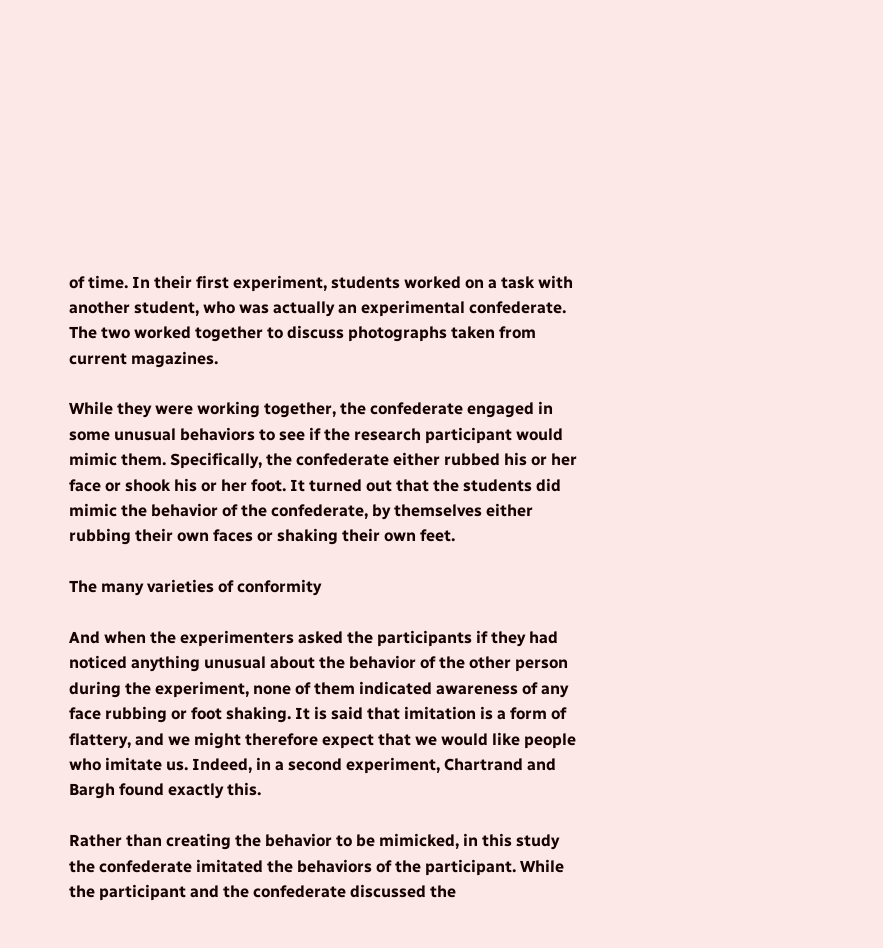of time. In their first experiment, students worked on a task with another student, who was actually an experimental confederate. The two worked together to discuss photographs taken from current magazines.

While they were working together, the confederate engaged in some unusual behaviors to see if the research participant would mimic them. Specifically, the confederate either rubbed his or her face or shook his or her foot. It turned out that the students did mimic the behavior of the confederate, by themselves either rubbing their own faces or shaking their own feet.

The many varieties of conformity

And when the experimenters asked the participants if they had noticed anything unusual about the behavior of the other person during the experiment, none of them indicated awareness of any face rubbing or foot shaking. It is said that imitation is a form of flattery, and we might therefore expect that we would like people who imitate us. Indeed, in a second experiment, Chartrand and Bargh found exactly this.

Rather than creating the behavior to be mimicked, in this study the confederate imitated the behaviors of the participant. While the participant and the confederate discussed the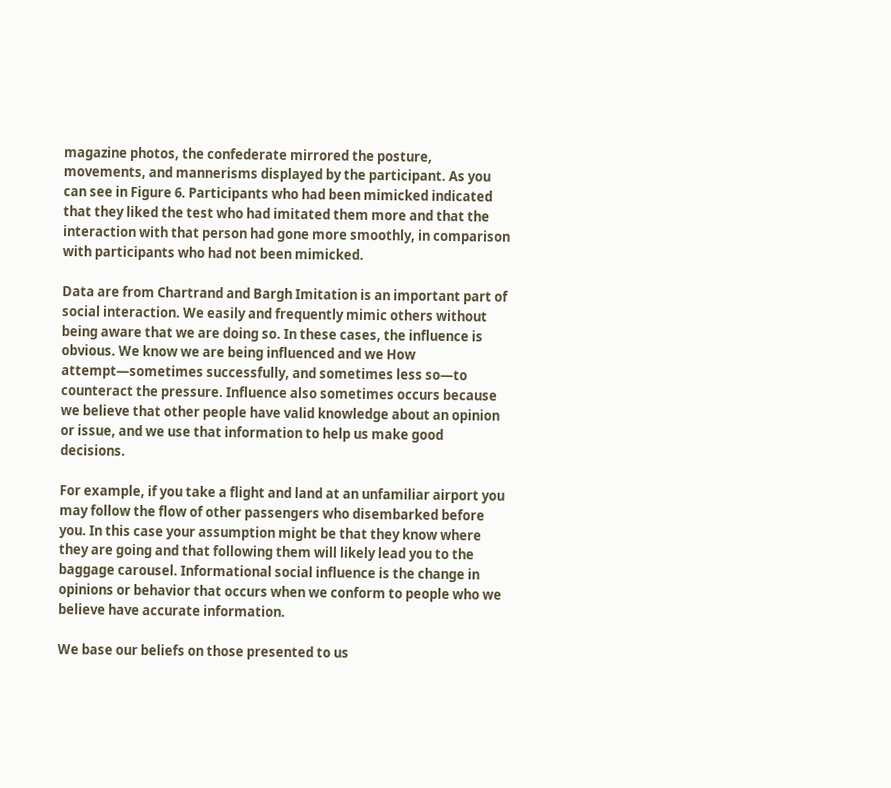magazine photos, the confederate mirrored the posture, movements, and mannerisms displayed by the participant. As you can see in Figure 6. Participants who had been mimicked indicated that they liked the test who had imitated them more and that the interaction with that person had gone more smoothly, in comparison with participants who had not been mimicked.

Data are from Chartrand and Bargh Imitation is an important part of social interaction. We easily and frequently mimic others without being aware that we are doing so. In these cases, the influence is obvious. We know we are being influenced and we How attempt—sometimes successfully, and sometimes less so—to counteract the pressure. Influence also sometimes occurs because we believe that other people have valid knowledge about an opinion or issue, and we use that information to help us make good decisions.

For example, if you take a flight and land at an unfamiliar airport you may follow the flow of other passengers who disembarked before you. In this case your assumption might be that they know where they are going and that following them will likely lead you to the baggage carousel. Informational social influence is the change in opinions or behavior that occurs when we conform to people who we believe have accurate information.

We base our beliefs on those presented to us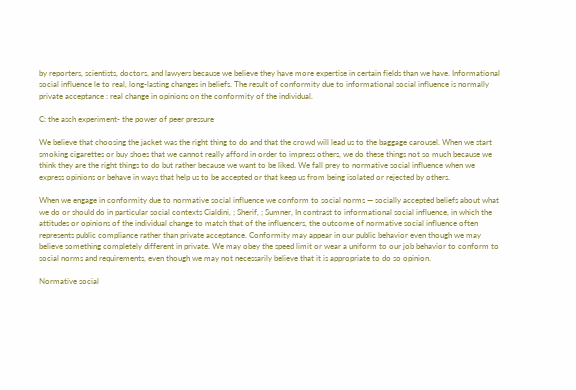by reporters, scientists, doctors, and lawyers because we believe they have more expertise in certain fields than we have. Informational social influence le to real, long-lasting changes in beliefs. The result of conformity due to informational social influence is normally private acceptance : real change in opinions on the conformity of the individual.

C: the asch experiment- the power of peer pressure

We believe that choosing the jacket was the right thing to do and that the crowd will lead us to the baggage carousel. When we start smoking cigarettes or buy shoes that we cannot really afford in order to impress others, we do these things not so much because we think they are the right things to do but rather because we want to be liked. We fall prey to normative social influence when we express opinions or behave in ways that help us to be accepted or that keep us from being isolated or rejected by others.

When we engage in conformity due to normative social influence we conform to social norms — socially accepted beliefs about what we do or should do in particular social contexts Cialdini, ; Sherif, ; Sumner, In contrast to informational social influence, in which the attitudes or opinions of the individual change to match that of the influencers, the outcome of normative social influence often represents public compliance rather than private acceptance. Conformity may appear in our public behavior even though we may believe something completely different in private. We may obey the speed limit or wear a uniform to our job behavior to conform to social norms and requirements, even though we may not necessarily believe that it is appropriate to do so opinion.

Normative social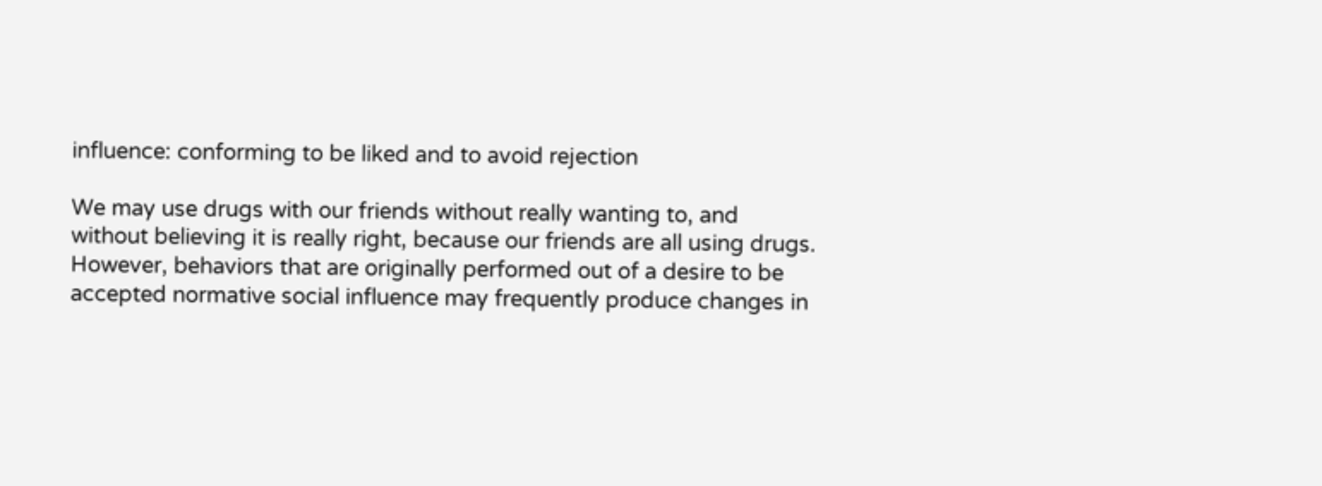influence: conforming to be liked and to avoid rejection

We may use drugs with our friends without really wanting to, and without believing it is really right, because our friends are all using drugs. However, behaviors that are originally performed out of a desire to be accepted normative social influence may frequently produce changes in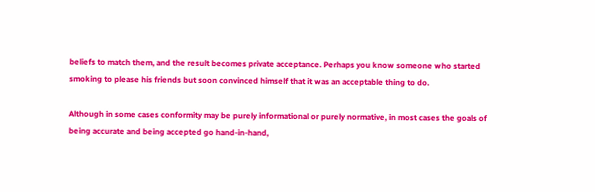beliefs to match them, and the result becomes private acceptance. Perhaps you know someone who started smoking to please his friends but soon convinced himself that it was an acceptable thing to do.

Although in some cases conformity may be purely informational or purely normative, in most cases the goals of being accurate and being accepted go hand-in-hand,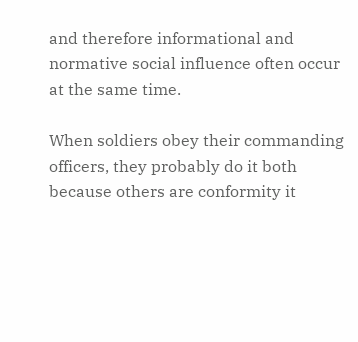and therefore informational and normative social influence often occur at the same time.

When soldiers obey their commanding officers, they probably do it both because others are conformity it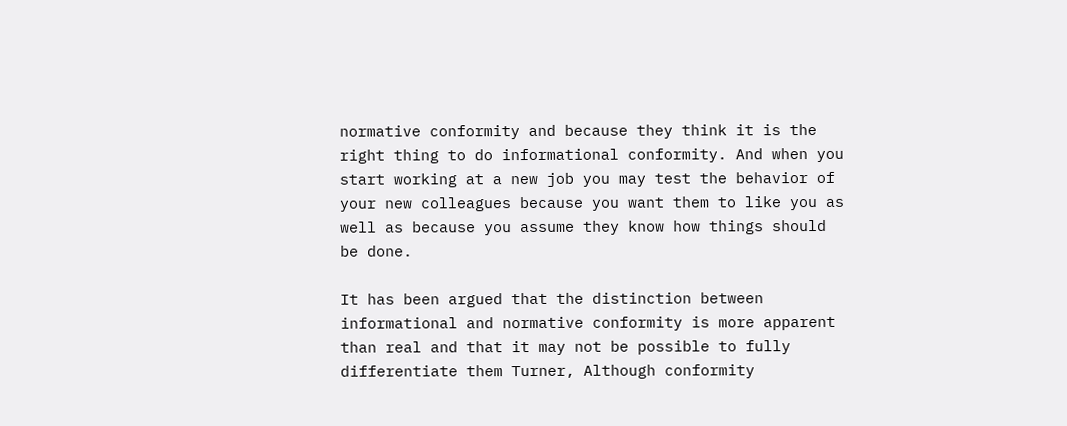normative conformity and because they think it is the right thing to do informational conformity. And when you start working at a new job you may test the behavior of your new colleagues because you want them to like you as well as because you assume they know how things should be done.

It has been argued that the distinction between informational and normative conformity is more apparent than real and that it may not be possible to fully differentiate them Turner, Although conformity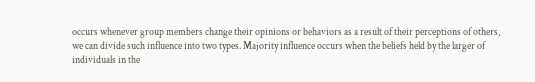occurs whenever group members change their opinions or behaviors as a result of their perceptions of others, we can divide such influence into two types. Majority influence occurs when the beliefs held by the larger of individuals in the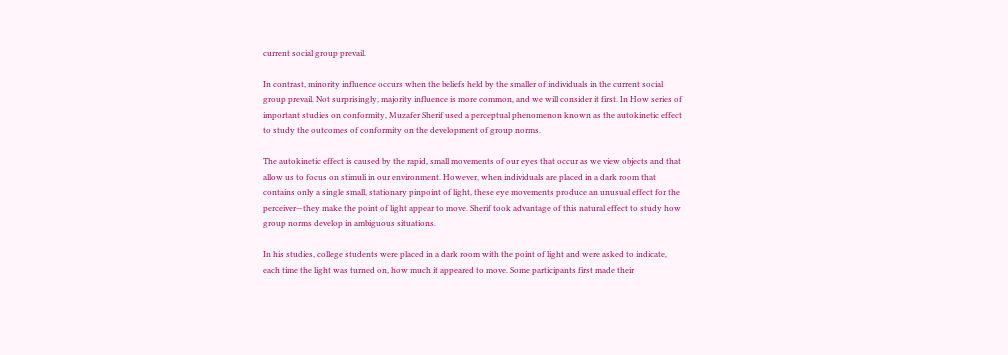current social group prevail.

In contrast, minority influence occurs when the beliefs held by the smaller of individuals in the current social group prevail. Not surprisingly, majority influence is more common, and we will consider it first. In How series of important studies on conformity, Muzafer Sherif used a perceptual phenomenon known as the autokinetic effect to study the outcomes of conformity on the development of group norms.

The autokinetic effect is caused by the rapid, small movements of our eyes that occur as we view objects and that allow us to focus on stimuli in our environment. However, when individuals are placed in a dark room that contains only a single small, stationary pinpoint of light, these eye movements produce an unusual effect for the perceiver—they make the point of light appear to move. Sherif took advantage of this natural effect to study how group norms develop in ambiguous situations.

In his studies, college students were placed in a dark room with the point of light and were asked to indicate, each time the light was turned on, how much it appeared to move. Some participants first made their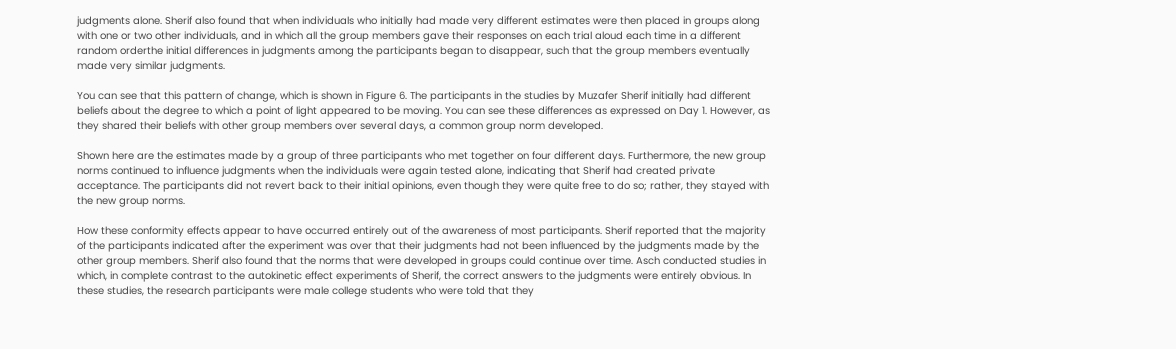judgments alone. Sherif also found that when individuals who initially had made very different estimates were then placed in groups along with one or two other individuals, and in which all the group members gave their responses on each trial aloud each time in a different random orderthe initial differences in judgments among the participants began to disappear, such that the group members eventually made very similar judgments.

You can see that this pattern of change, which is shown in Figure 6. The participants in the studies by Muzafer Sherif initially had different beliefs about the degree to which a point of light appeared to be moving. You can see these differences as expressed on Day 1. However, as they shared their beliefs with other group members over several days, a common group norm developed.

Shown here are the estimates made by a group of three participants who met together on four different days. Furthermore, the new group norms continued to influence judgments when the individuals were again tested alone, indicating that Sherif had created private acceptance. The participants did not revert back to their initial opinions, even though they were quite free to do so; rather, they stayed with the new group norms.

How these conformity effects appear to have occurred entirely out of the awareness of most participants. Sherif reported that the majority of the participants indicated after the experiment was over that their judgments had not been influenced by the judgments made by the other group members. Sherif also found that the norms that were developed in groups could continue over time. Asch conducted studies in which, in complete contrast to the autokinetic effect experiments of Sherif, the correct answers to the judgments were entirely obvious. In these studies, the research participants were male college students who were told that they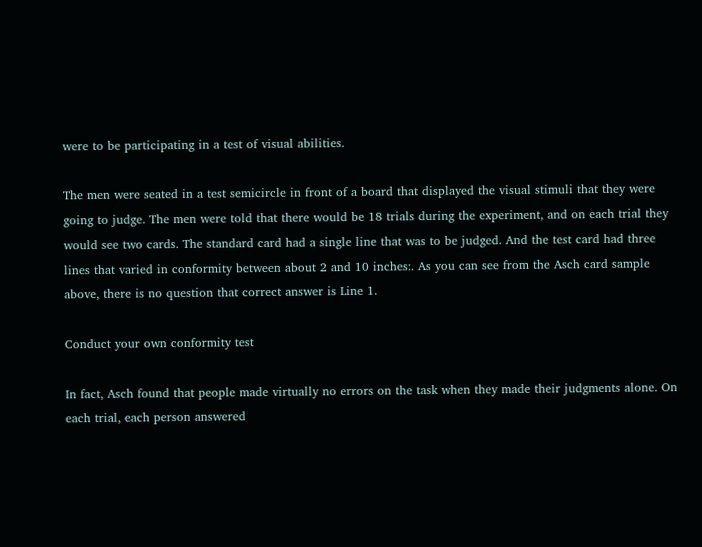were to be participating in a test of visual abilities.

The men were seated in a test semicircle in front of a board that displayed the visual stimuli that they were going to judge. The men were told that there would be 18 trials during the experiment, and on each trial they would see two cards. The standard card had a single line that was to be judged. And the test card had three lines that varied in conformity between about 2 and 10 inches:. As you can see from the Asch card sample above, there is no question that correct answer is Line 1.

Conduct your own conformity test

In fact, Asch found that people made virtually no errors on the task when they made their judgments alone. On each trial, each person answered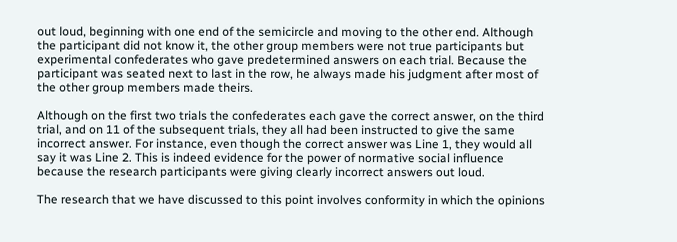out loud, beginning with one end of the semicircle and moving to the other end. Although the participant did not know it, the other group members were not true participants but experimental confederates who gave predetermined answers on each trial. Because the participant was seated next to last in the row, he always made his judgment after most of the other group members made theirs.

Although on the first two trials the confederates each gave the correct answer, on the third trial, and on 11 of the subsequent trials, they all had been instructed to give the same incorrect answer. For instance, even though the correct answer was Line 1, they would all say it was Line 2. This is indeed evidence for the power of normative social influence because the research participants were giving clearly incorrect answers out loud.

The research that we have discussed to this point involves conformity in which the opinions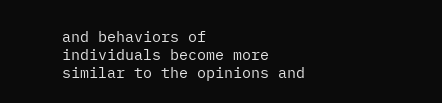and behaviors of individuals become more similar to the opinions and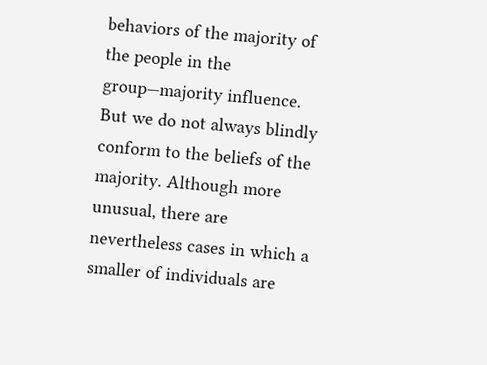behaviors of the majority of the people in the group—majority influence. But we do not always blindly conform to the beliefs of the majority. Although more unusual, there are nevertheless cases in which a smaller of individuals are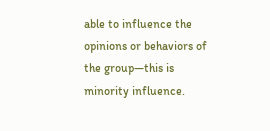able to influence the opinions or behaviors of the group—this is minority influence.